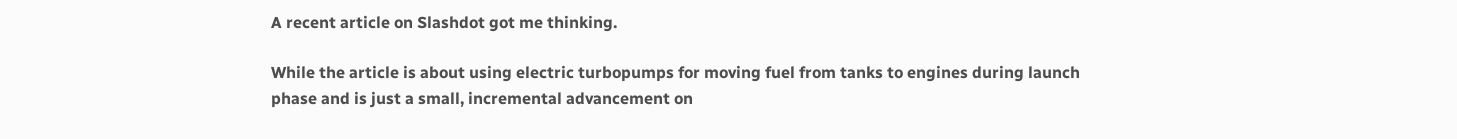A recent article on Slashdot got me thinking.

While the article is about using electric turbopumps for moving fuel from tanks to engines during launch phase and is just a small, incremental advancement on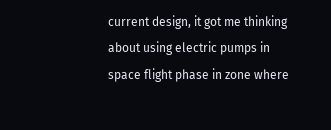current design, it got me thinking about using electric pumps in space flight phase in zone where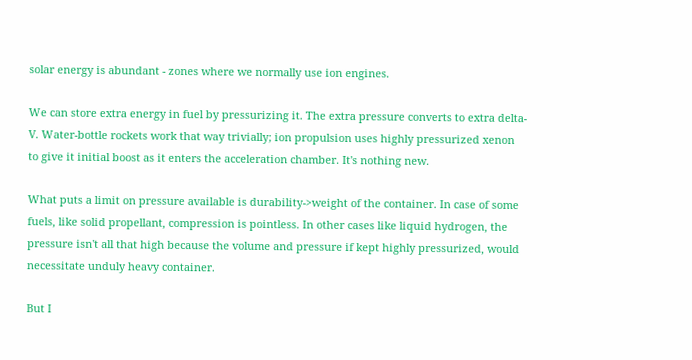solar energy is abundant - zones where we normally use ion engines.

We can store extra energy in fuel by pressurizing it. The extra pressure converts to extra delta-V. Water-bottle rockets work that way trivially; ion propulsion uses highly pressurized xenon to give it initial boost as it enters the acceleration chamber. It's nothing new.

What puts a limit on pressure available is durability->weight of the container. In case of some fuels, like solid propellant, compression is pointless. In other cases like liquid hydrogen, the pressure isn't all that high because the volume and pressure if kept highly pressurized, would necessitate unduly heavy container.

But I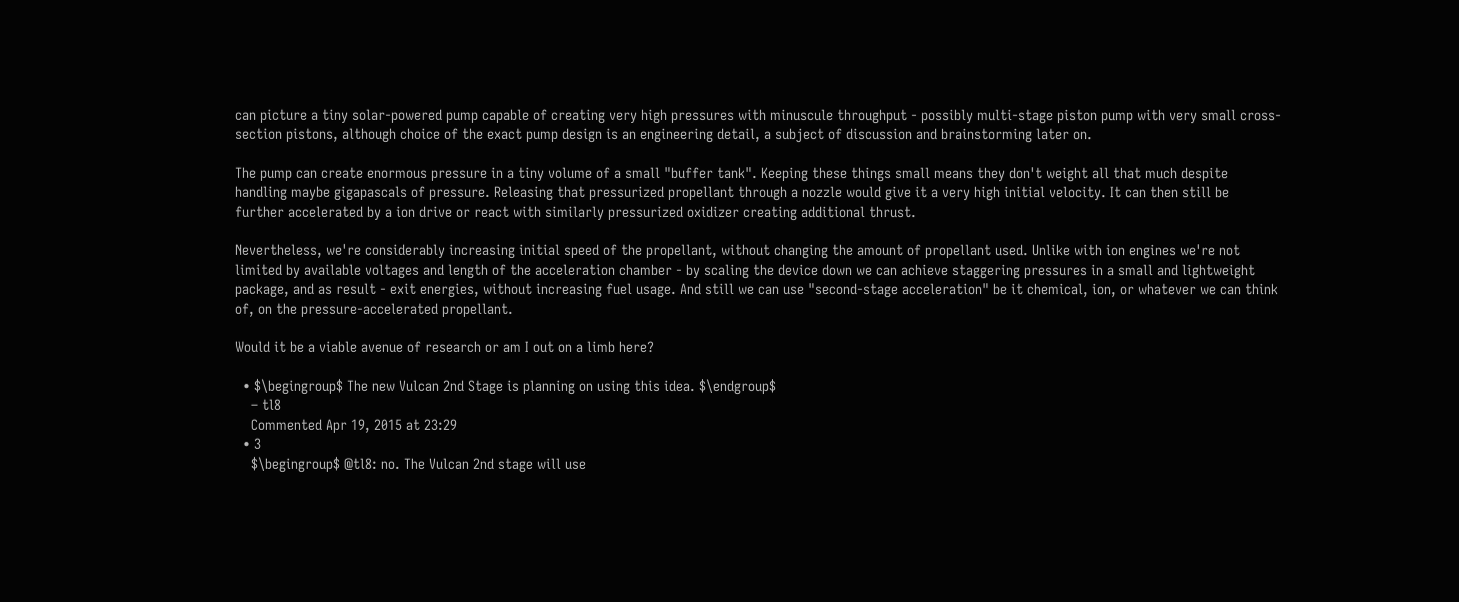can picture a tiny solar-powered pump capable of creating very high pressures with minuscule throughput - possibly multi-stage piston pump with very small cross-section pistons, although choice of the exact pump design is an engineering detail, a subject of discussion and brainstorming later on.

The pump can create enormous pressure in a tiny volume of a small "buffer tank". Keeping these things small means they don't weight all that much despite handling maybe gigapascals of pressure. Releasing that pressurized propellant through a nozzle would give it a very high initial velocity. It can then still be further accelerated by a ion drive or react with similarly pressurized oxidizer creating additional thrust.

Nevertheless, we're considerably increasing initial speed of the propellant, without changing the amount of propellant used. Unlike with ion engines we're not limited by available voltages and length of the acceleration chamber - by scaling the device down we can achieve staggering pressures in a small and lightweight package, and as result - exit energies, without increasing fuel usage. And still we can use "second-stage acceleration" be it chemical, ion, or whatever we can think of, on the pressure-accelerated propellant.

Would it be a viable avenue of research or am I out on a limb here?

  • $\begingroup$ The new Vulcan 2nd Stage is planning on using this idea. $\endgroup$
    – tl8
    Commented Apr 19, 2015 at 23:29
  • 3
    $\begingroup$ @tl8: no. The Vulcan 2nd stage will use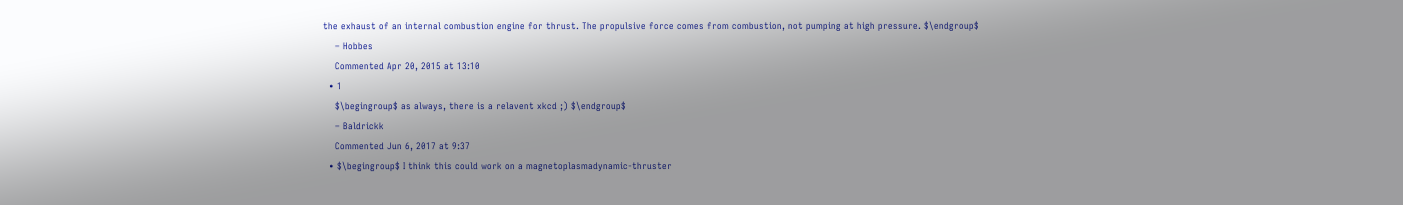the exhaust of an internal combustion engine for thrust. The propulsive force comes from combustion, not pumping at high pressure. $\endgroup$
    – Hobbes
    Commented Apr 20, 2015 at 13:10
  • 1
    $\begingroup$ as always, there is a relavent xkcd ;) $\endgroup$
    – Baldrickk
    Commented Jun 6, 2017 at 9:37
  • $\begingroup$ I think this could work on a magnetoplasmadynamic-thruster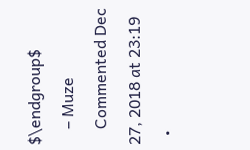$\endgroup$
    – Muze
    Commented Dec 27, 2018 at 23:19
  •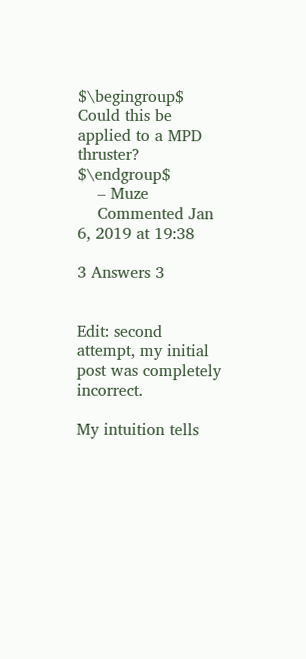$\begingroup$ Could this be applied to a MPD thruster? $\endgroup$
    – Muze
    Commented Jan 6, 2019 at 19:38

3 Answers 3


Edit: second attempt, my initial post was completely incorrect.

My intuition tells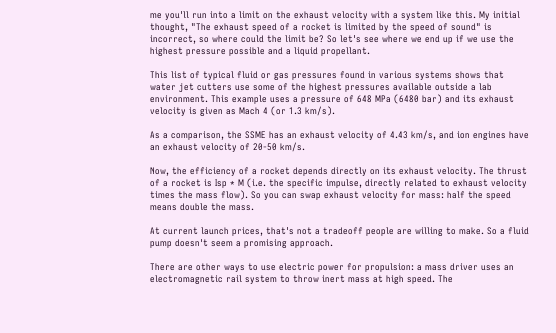me you'll run into a limit on the exhaust velocity with a system like this. My initial thought, "The exhaust speed of a rocket is limited by the speed of sound" is incorrect, so where could the limit be? So let's see where we end up if we use the highest pressure possible and a liquid propellant.

This list of typical fluid or gas pressures found in various systems shows that water jet cutters use some of the highest pressures available outside a lab environment. This example uses a pressure of 648 MPa (6480 bar) and its exhaust velocity is given as Mach 4 (or 1.3 km/s).

As a comparison, the SSME has an exhaust velocity of 4.43 km/s, and ion engines have an exhaust velocity of 20-50 km/s.

Now, the efficiency of a rocket depends directly on its exhaust velocity. The thrust of a rocket is Isp * M (i.e. the specific impulse, directly related to exhaust velocity times the mass flow). So you can swap exhaust velocity for mass: half the speed means double the mass.

At current launch prices, that's not a tradeoff people are willing to make. So a fluid pump doesn't seem a promising approach.

There are other ways to use electric power for propulsion: a mass driver uses an electromagnetic rail system to throw inert mass at high speed. The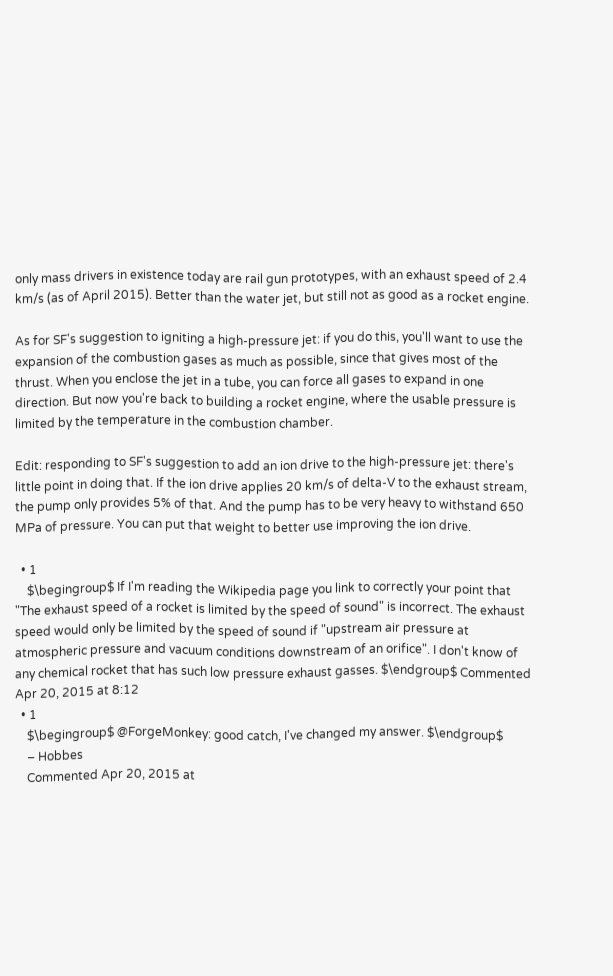only mass drivers in existence today are rail gun prototypes, with an exhaust speed of 2.4 km/s (as of April 2015). Better than the water jet, but still not as good as a rocket engine.

As for SF's suggestion to igniting a high-pressure jet: if you do this, you'll want to use the expansion of the combustion gases as much as possible, since that gives most of the thrust. When you enclose the jet in a tube, you can force all gases to expand in one direction. But now you're back to building a rocket engine, where the usable pressure is limited by the temperature in the combustion chamber.

Edit: responding to SF's suggestion to add an ion drive to the high-pressure jet: there's little point in doing that. If the ion drive applies 20 km/s of delta-V to the exhaust stream, the pump only provides 5% of that. And the pump has to be very heavy to withstand 650 MPa of pressure. You can put that weight to better use improving the ion drive.

  • 1
    $\begingroup$ If I'm reading the Wikipedia page you link to correctly your point that "The exhaust speed of a rocket is limited by the speed of sound" is incorrect. The exhaust speed would only be limited by the speed of sound if "upstream air pressure at atmospheric pressure and vacuum conditions downstream of an orifice". I don't know of any chemical rocket that has such low pressure exhaust gasses. $\endgroup$ Commented Apr 20, 2015 at 8:12
  • 1
    $\begingroup$ @ForgeMonkey: good catch, I've changed my answer. $\endgroup$
    – Hobbes
    Commented Apr 20, 2015 at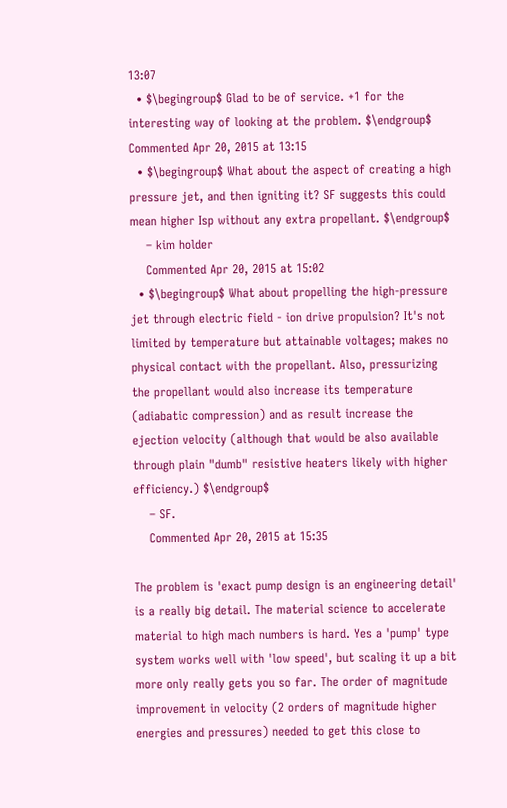13:07
  • $\begingroup$ Glad to be of service. +1 for the interesting way of looking at the problem. $\endgroup$ Commented Apr 20, 2015 at 13:15
  • $\begingroup$ What about the aspect of creating a high pressure jet, and then igniting it? SF suggests this could mean higher Isp without any extra propellant. $\endgroup$
    – kim holder
    Commented Apr 20, 2015 at 15:02
  • $\begingroup$ What about propelling the high-pressure jet through electric field - ion drive propulsion? It's not limited by temperature but attainable voltages; makes no physical contact with the propellant. Also, pressurizing the propellant would also increase its temperature (adiabatic compression) and as result increase the ejection velocity (although that would be also available through plain "dumb" resistive heaters likely with higher efficiency.) $\endgroup$
    – SF.
    Commented Apr 20, 2015 at 15:35

The problem is 'exact pump design is an engineering detail' is a really big detail. The material science to accelerate material to high mach numbers is hard. Yes a 'pump' type system works well with 'low speed', but scaling it up a bit more only really gets you so far. The order of magnitude improvement in velocity (2 orders of magnitude higher energies and pressures) needed to get this close to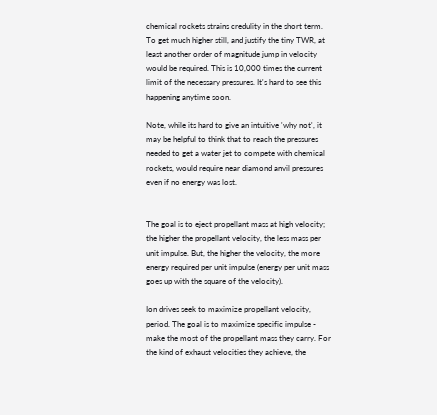chemical rockets strains credulity in the short term. To get much higher still, and justify the tiny TWR, at least another order of magnitude jump in velocity would be required. This is 10,000 times the current limit of the necessary pressures. It's hard to see this happening anytime soon.

Note, while its hard to give an intuitive 'why not', it may be helpful to think that to reach the pressures needed to get a water jet to compete with chemical rockets, would require near diamond anvil pressures even if no energy was lost.


The goal is to eject propellant mass at high velocity; the higher the propellant velocity, the less mass per unit impulse. But, the higher the velocity, the more energy required per unit impulse (energy per unit mass goes up with the square of the velocity).

Ion drives seek to maximize propellant velocity, period. The goal is to maximize specific impulse - make the most of the propellant mass they carry. For the kind of exhaust velocities they achieve, the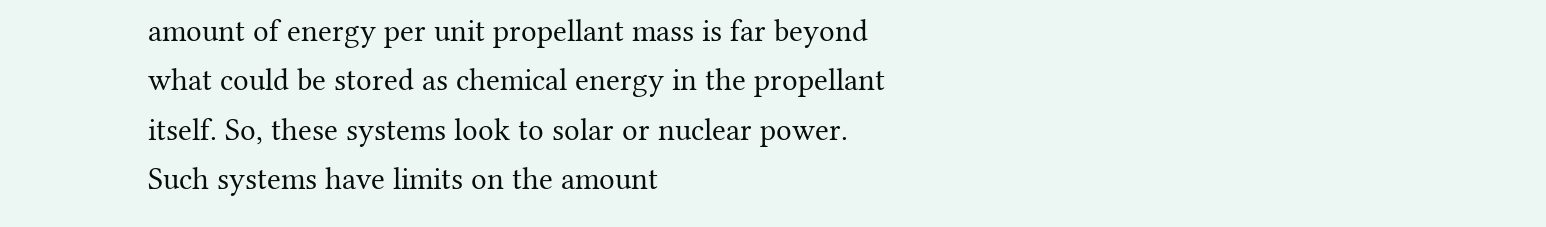amount of energy per unit propellant mass is far beyond what could be stored as chemical energy in the propellant itself. So, these systems look to solar or nuclear power. Such systems have limits on the amount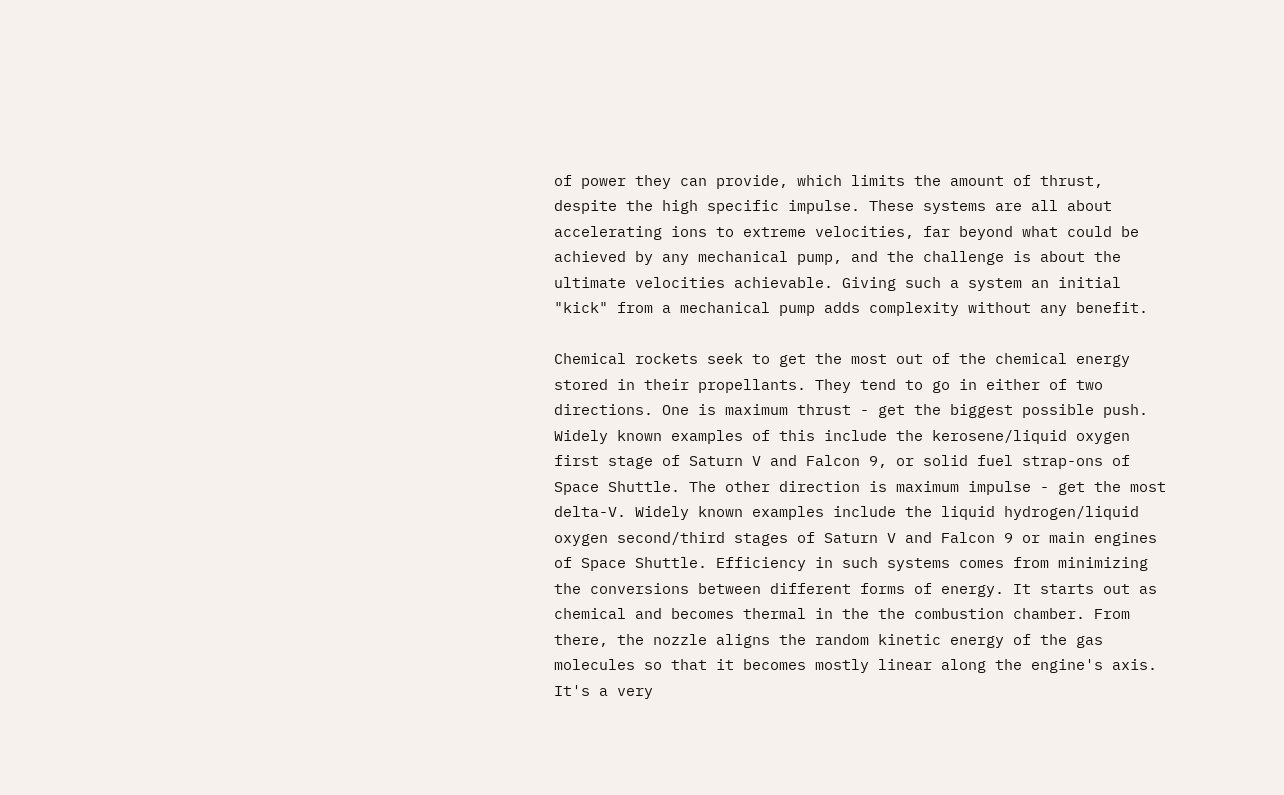of power they can provide, which limits the amount of thrust, despite the high specific impulse. These systems are all about accelerating ions to extreme velocities, far beyond what could be achieved by any mechanical pump, and the challenge is about the ultimate velocities achievable. Giving such a system an initial "kick" from a mechanical pump adds complexity without any benefit.

Chemical rockets seek to get the most out of the chemical energy stored in their propellants. They tend to go in either of two directions. One is maximum thrust - get the biggest possible push. Widely known examples of this include the kerosene/liquid oxygen first stage of Saturn V and Falcon 9, or solid fuel strap-ons of Space Shuttle. The other direction is maximum impulse - get the most delta-V. Widely known examples include the liquid hydrogen/liquid oxygen second/third stages of Saturn V and Falcon 9 or main engines of Space Shuttle. Efficiency in such systems comes from minimizing the conversions between different forms of energy. It starts out as chemical and becomes thermal in the the combustion chamber. From there, the nozzle aligns the random kinetic energy of the gas molecules so that it becomes mostly linear along the engine's axis. It's a very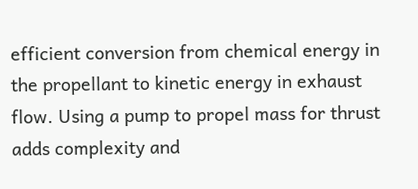efficient conversion from chemical energy in the propellant to kinetic energy in exhaust flow. Using a pump to propel mass for thrust adds complexity and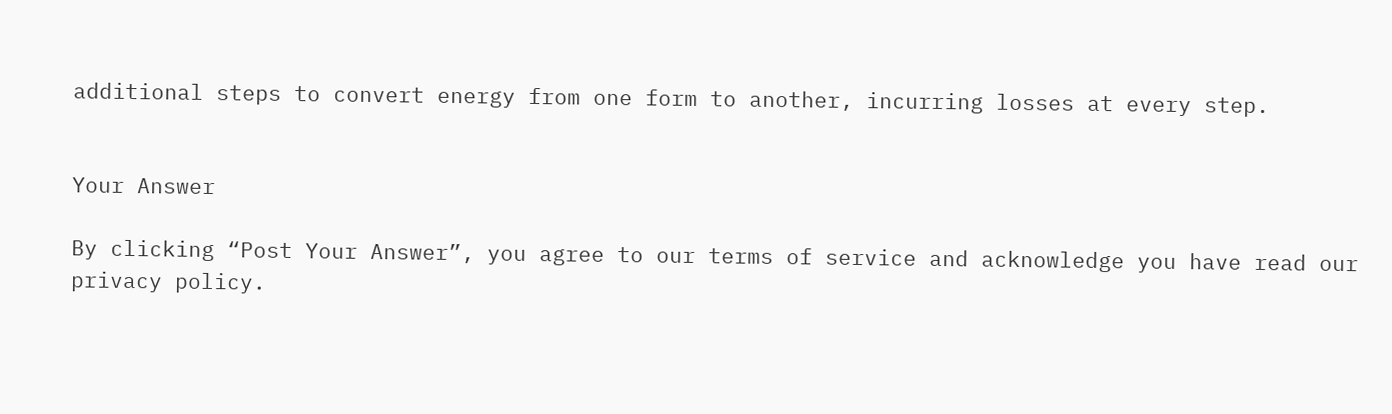additional steps to convert energy from one form to another, incurring losses at every step.


Your Answer

By clicking “Post Your Answer”, you agree to our terms of service and acknowledge you have read our privacy policy.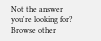Not the answer you're looking for? Browse other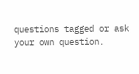questions tagged or ask your own question.